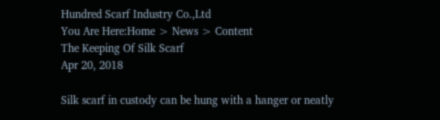Hundred Scarf Industry Co.,Ltd
You Are Here:Home > News > Content
The Keeping Of Silk Scarf
Apr 20, 2018

Silk scarf in custody can be hung with a hanger or neatly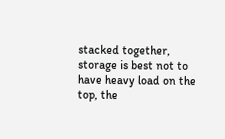stacked together, storage is best not to have heavy load on the top, the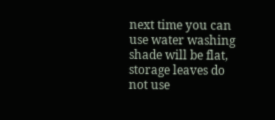next time you can use water washing shade will be flat, storage leaves do not use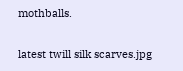mothballs.

latest twill silk scarves.jpg